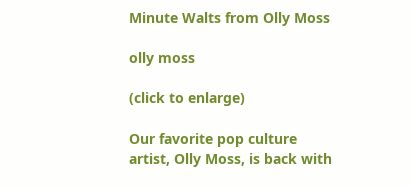Minute Walts from Olly Moss

olly moss

(click to enlarge)

Our favorite pop culture artist, Olly Moss, is back with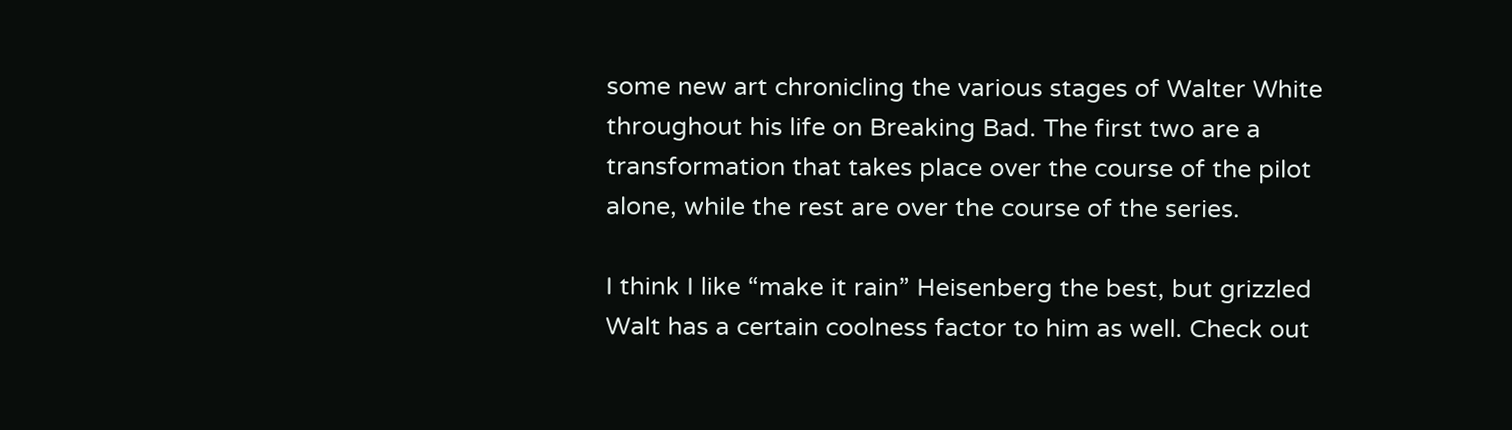some new art chronicling the various stages of Walter White throughout his life on Breaking Bad. The first two are a transformation that takes place over the course of the pilot alone, while the rest are over the course of the series.

I think I like “make it rain” Heisenberg the best, but grizzled Walt has a certain coolness factor to him as well. Check out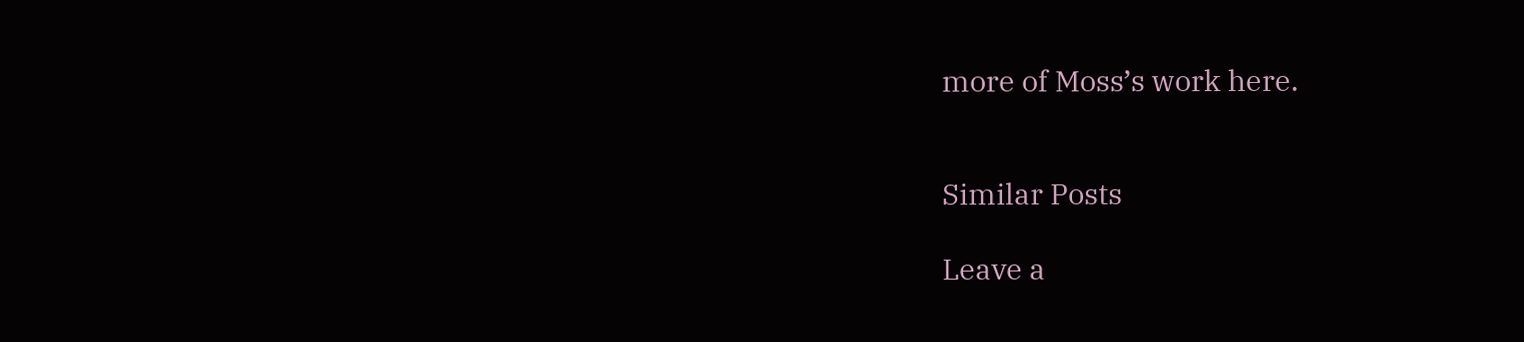more of Moss’s work here.


Similar Posts

Leave a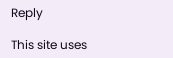Reply

This site uses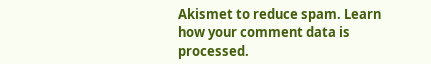Akismet to reduce spam. Learn how your comment data is processed.